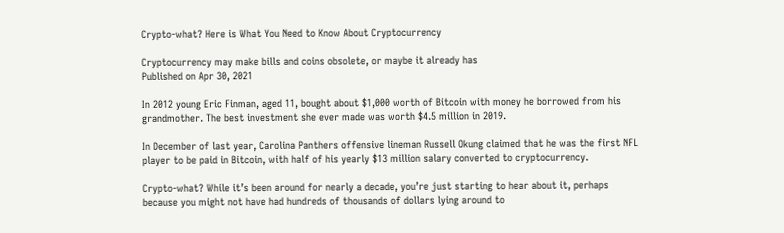Crypto-what? Here is What You Need to Know About Cryptocurrency

Cryptocurrency may make bills and coins obsolete, or maybe it already has
Published on Apr 30, 2021

In 2012 young Eric Finman, aged 11, bought about $1,000 worth of Bitcoin with money he borrowed from his grandmother. The best investment she ever made was worth $4.5 million in 2019.

In December of last year, Carolina Panthers offensive lineman Russell Okung claimed that he was the first NFL player to be paid in Bitcoin, with half of his yearly $13 million salary converted to cryptocurrency.

Crypto-what? While it’s been around for nearly a decade, you’re just starting to hear about it, perhaps because you might not have had hundreds of thousands of dollars lying around to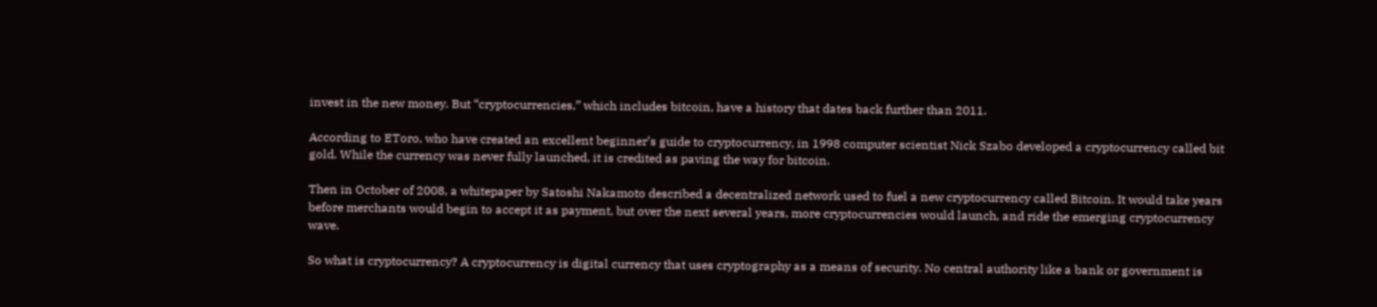invest in the new money. But “cryptocurrencies,” which includes bitcoin, have a history that dates back further than 2011.

According to EToro, who have created an excellent beginner’s guide to cryptocurrency, in 1998 computer scientist Nick Szabo developed a cryptocurrency called bit gold. While the currency was never fully launched, it is credited as paving the way for bitcoin.

Then in October of 2008, a whitepaper by Satoshi Nakamoto described a decentralized network used to fuel a new cryptocurrency called Bitcoin. It would take years before merchants would begin to accept it as payment, but over the next several years, more cryptocurrencies would launch, and ride the emerging cryptocurrency wave.

So what is cryptocurrency? A cryptocurrency is digital currency that uses cryptography as a means of security. No central authority like a bank or government is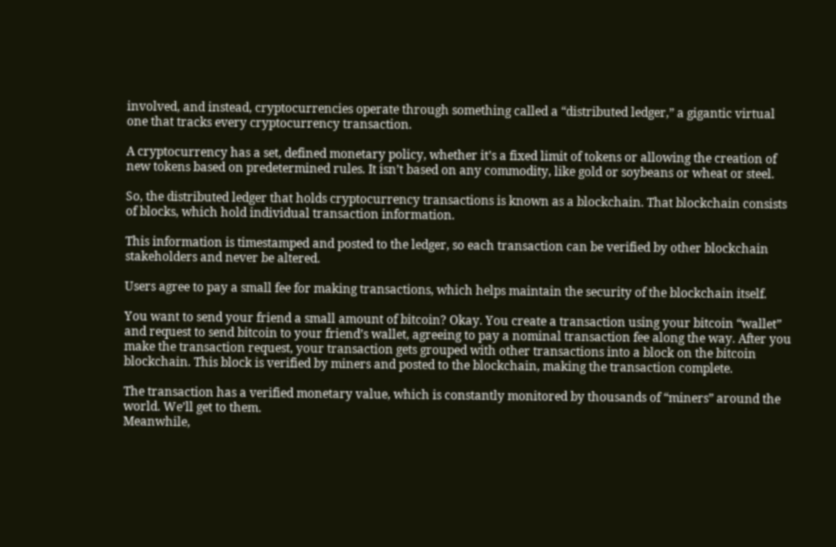involved, and instead, cryptocurrencies operate through something called a “distributed ledger,” a gigantic virtual one that tracks every cryptocurrency transaction.

A cryptocurrency has a set, defined monetary policy, whether it’s a fixed limit of tokens or allowing the creation of new tokens based on predetermined rules. It isn’t based on any commodity, like gold or soybeans or wheat or steel.

So, the distributed ledger that holds cryptocurrency transactions is known as a blockchain. That blockchain consists of blocks, which hold individual transaction information.

This information is timestamped and posted to the ledger, so each transaction can be verified by other blockchain stakeholders and never be altered.

Users agree to pay a small fee for making transactions, which helps maintain the security of the blockchain itself.

You want to send your friend a small amount of bitcoin? Okay. You create a transaction using your bitcoin “wallet” and request to send bitcoin to your friend’s wallet, agreeing to pay a nominal transaction fee along the way. After you make the transaction request, your transaction gets grouped with other transactions into a block on the bitcoin blockchain. This block is verified by miners and posted to the blockchain, making the transaction complete.

The transaction has a verified monetary value, which is constantly monitored by thousands of “miners” around the world. We’ll get to them.
Meanwhile,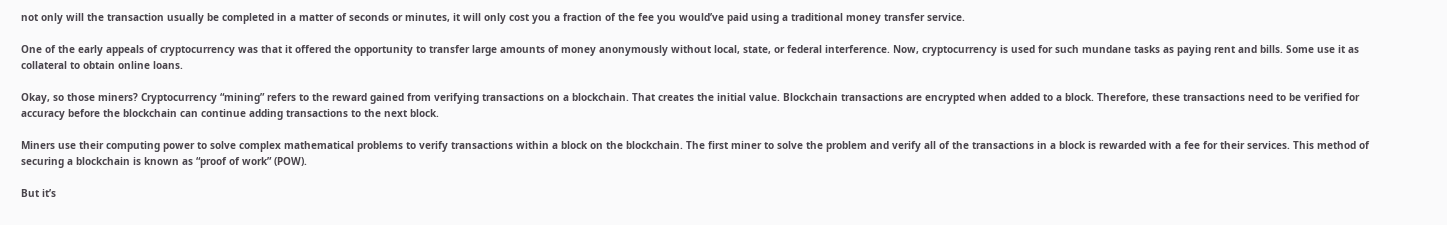not only will the transaction usually be completed in a matter of seconds or minutes, it will only cost you a fraction of the fee you would’ve paid using a traditional money transfer service.

One of the early appeals of cryptocurrency was that it offered the opportunity to transfer large amounts of money anonymously without local, state, or federal interference. Now, cryptocurrency is used for such mundane tasks as paying rent and bills. Some use it as collateral to obtain online loans.

Okay, so those miners? Cryptocurrency “mining” refers to the reward gained from verifying transactions on a blockchain. That creates the initial value. Blockchain transactions are encrypted when added to a block. Therefore, these transactions need to be verified for accuracy before the blockchain can continue adding transactions to the next block.

Miners use their computing power to solve complex mathematical problems to verify transactions within a block on the blockchain. The first miner to solve the problem and verify all of the transactions in a block is rewarded with a fee for their services. This method of securing a blockchain is known as “proof of work” (POW).

But it’s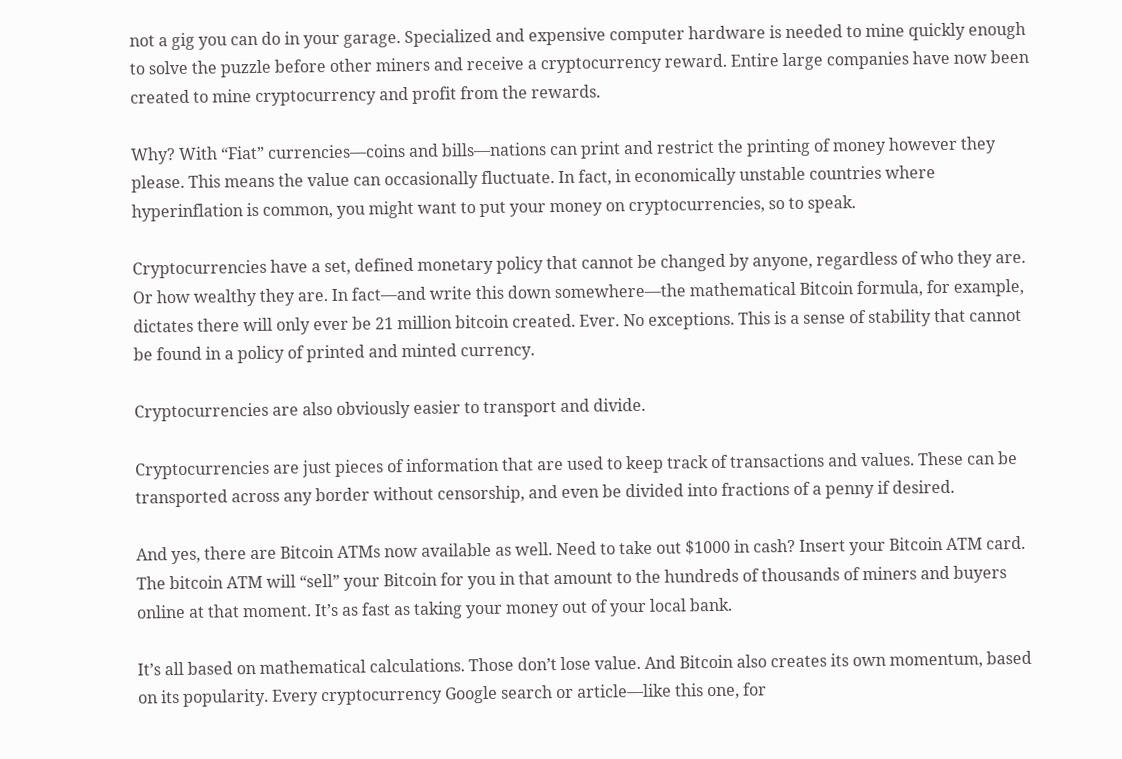not a gig you can do in your garage. Specialized and expensive computer hardware is needed to mine quickly enough to solve the puzzle before other miners and receive a cryptocurrency reward. Entire large companies have now been created to mine cryptocurrency and profit from the rewards.

Why? With “Fiat” currencies—coins and bills—nations can print and restrict the printing of money however they please. This means the value can occasionally fluctuate. In fact, in economically unstable countries where hyperinflation is common, you might want to put your money on cryptocurrencies, so to speak.

Cryptocurrencies have a set, defined monetary policy that cannot be changed by anyone, regardless of who they are. Or how wealthy they are. In fact—and write this down somewhere—the mathematical Bitcoin formula, for example, dictates there will only ever be 21 million bitcoin created. Ever. No exceptions. This is a sense of stability that cannot be found in a policy of printed and minted currency.

Cryptocurrencies are also obviously easier to transport and divide.

Cryptocurrencies are just pieces of information that are used to keep track of transactions and values. These can be transported across any border without censorship, and even be divided into fractions of a penny if desired.

And yes, there are Bitcoin ATMs now available as well. Need to take out $1000 in cash? Insert your Bitcoin ATM card. The bitcoin ATM will “sell” your Bitcoin for you in that amount to the hundreds of thousands of miners and buyers online at that moment. It’s as fast as taking your money out of your local bank.

It’s all based on mathematical calculations. Those don’t lose value. And Bitcoin also creates its own momentum, based on its popularity. Every cryptocurrency Google search or article—like this one, for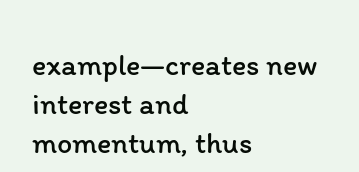example—creates new interest and momentum, thus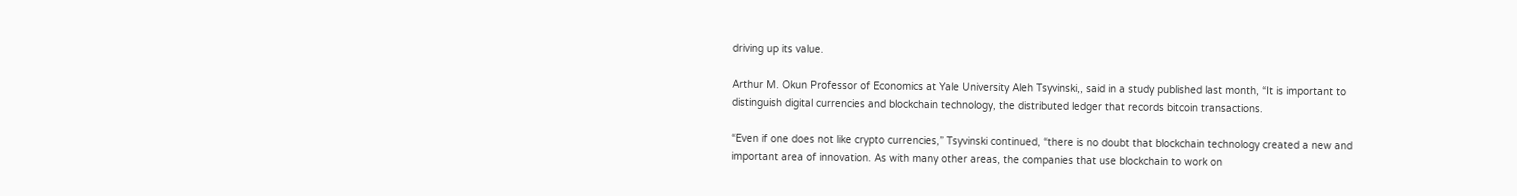driving up its value.

Arthur M. Okun Professor of Economics at Yale University Aleh Tsyvinski,, said in a study published last month, “It is important to distinguish digital currencies and blockchain technology, the distributed ledger that records bitcoin transactions.

“Even if one does not like crypto currencies,” Tsyvinski continued, “there is no doubt that blockchain technology created a new and important area of innovation. As with many other areas, the companies that use blockchain to work on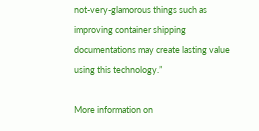not-very-glamorous things such as improving container shipping documentations may create lasting value using this technology.”

More information on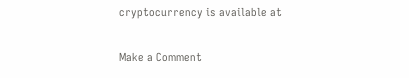cryptocurrency is available at

Make a Comment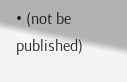• (not be published)